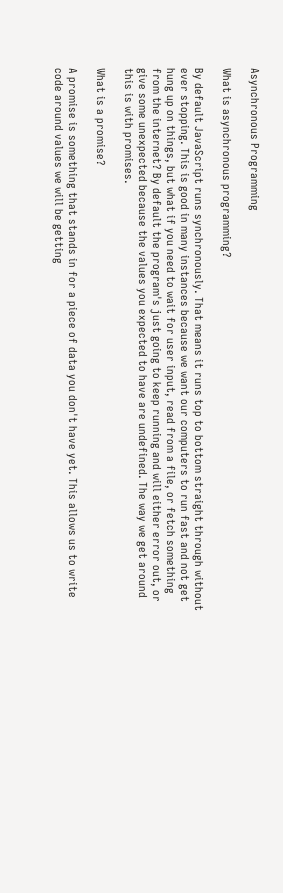Asynchronous Programming

What is asynchronous programming?

By default JavaScript runs synchronously. That means it runs top to bottom straight through without ever stopping. This is good in many instances because we want our computers to run fast and not get hung up on things, but what if you need to wait for user input, read from a file, or fetch something from the internet? By default the program's just going to keep running and will either error out, or give some unexpected because the values you expected to have are undefined. The way we get around this is with promises.

What is a promise?

A promise is something that stands in for a piece of data you don't have yet. This allows us to write code around values we will be getting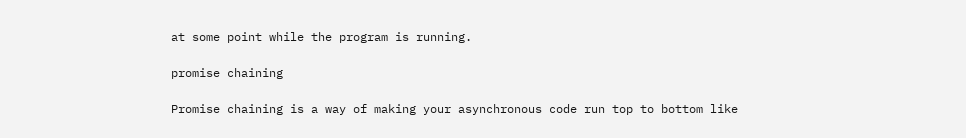at some point while the program is running.

promise chaining

Promise chaining is a way of making your asynchronous code run top to bottom like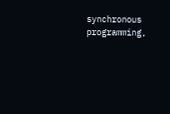synchronous programming,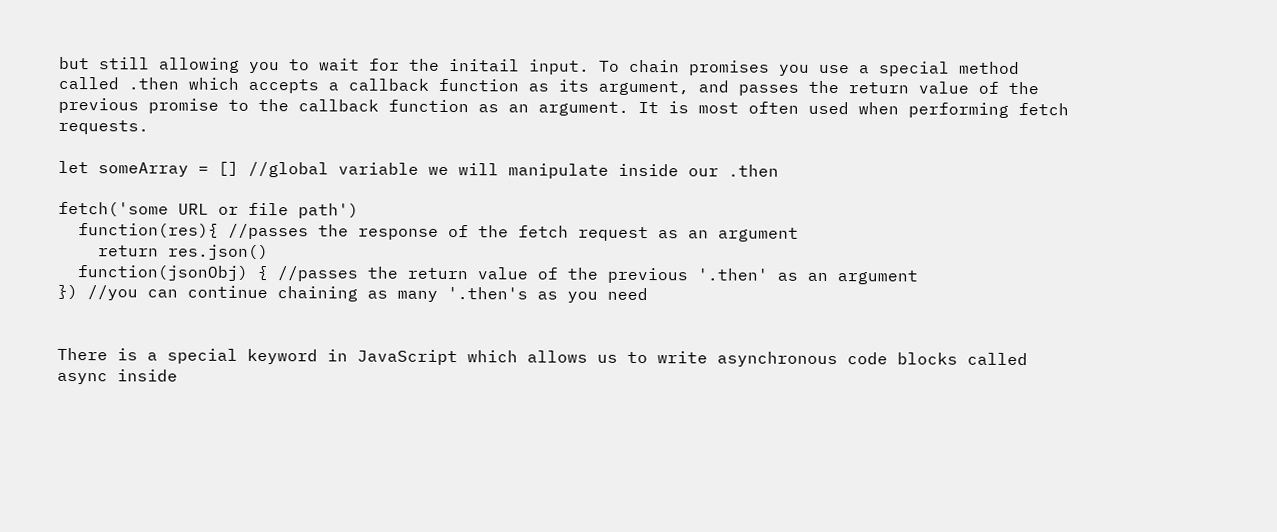but still allowing you to wait for the initail input. To chain promises you use a special method called .then which accepts a callback function as its argument, and passes the return value of the previous promise to the callback function as an argument. It is most often used when performing fetch requests.

let someArray = [] //global variable we will manipulate inside our .then

fetch('some URL or file path')
  function(res){ //passes the response of the fetch request as an argument
    return res.json()
  function(jsonObj) { //passes the return value of the previous '.then' as an argument
}) //you can continue chaining as many '.then's as you need


There is a special keyword in JavaScript which allows us to write asynchronous code blocks called async inside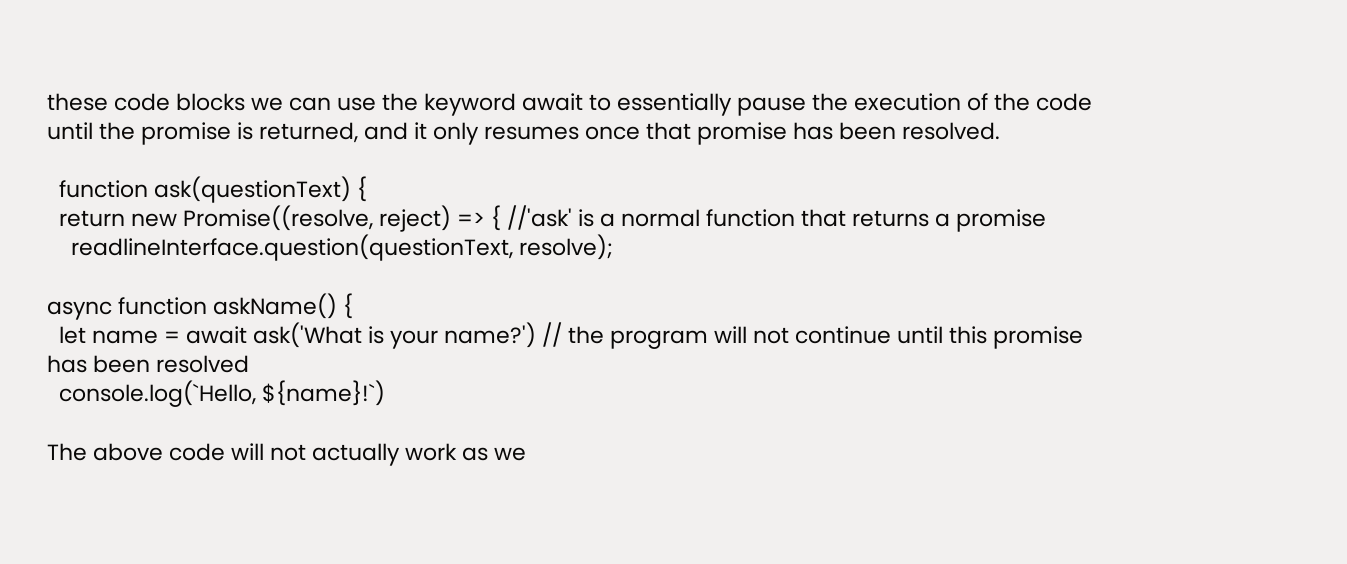these code blocks we can use the keyword await to essentially pause the execution of the code until the promise is returned, and it only resumes once that promise has been resolved.

  function ask(questionText) {
  return new Promise((resolve, reject) => { //'ask' is a normal function that returns a promise
    readlineInterface.question(questionText, resolve);

async function askName() {
  let name = await ask('What is your name?') // the program will not continue until this promise has been resolved
  console.log(`Hello, ${name}!`)

The above code will not actually work as we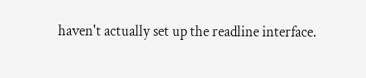haven't actually set up the readline interface.